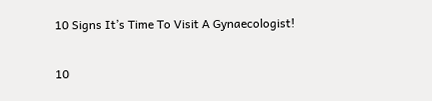10 Signs It’s Time To Visit A Gynaecologist!

10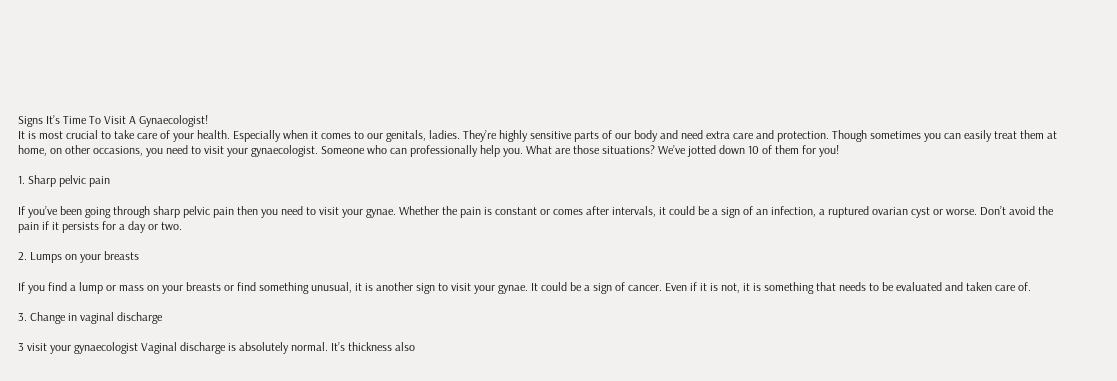Signs It’s Time To Visit A Gynaecologist!
It is most crucial to take care of your health. Especially when it comes to our genitals, ladies. They’re highly sensitive parts of our body and need extra care and protection. Though sometimes you can easily treat them at home, on other occasions, you need to visit your gynaecologist. Someone who can professionally help you. What are those situations? We’ve jotted down 10 of them for you!

1. Sharp pelvic pain

If you’ve been going through sharp pelvic pain then you need to visit your gynae. Whether the pain is constant or comes after intervals, it could be a sign of an infection, a ruptured ovarian cyst or worse. Don’t avoid the pain if it persists for a day or two.

2. Lumps on your breasts

If you find a lump or mass on your breasts or find something unusual, it is another sign to visit your gynae. It could be a sign of cancer. Even if it is not, it is something that needs to be evaluated and taken care of.

3. Change in vaginal discharge

3 visit your gynaecologist Vaginal discharge is absolutely normal. It’s thickness also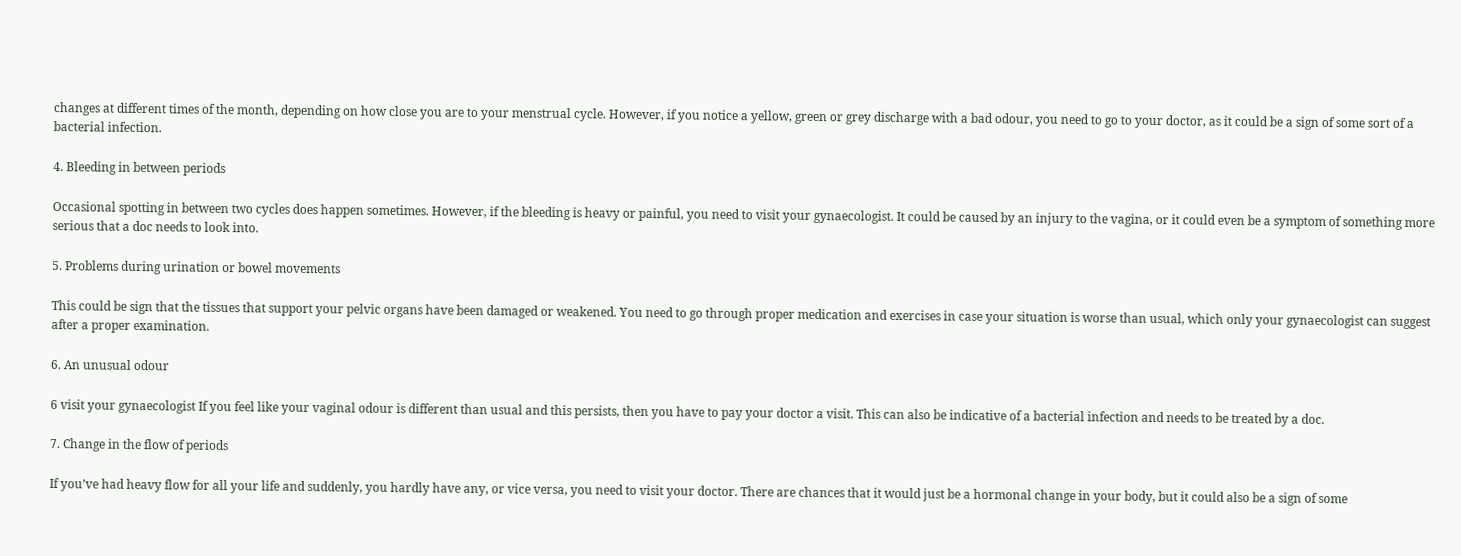changes at different times of the month, depending on how close you are to your menstrual cycle. However, if you notice a yellow, green or grey discharge with a bad odour, you need to go to your doctor, as it could be a sign of some sort of a bacterial infection.

4. Bleeding in between periods

Occasional spotting in between two cycles does happen sometimes. However, if the bleeding is heavy or painful, you need to visit your gynaecologist. It could be caused by an injury to the vagina, or it could even be a symptom of something more serious that a doc needs to look into.

5. Problems during urination or bowel movements

This could be sign that the tissues that support your pelvic organs have been damaged or weakened. You need to go through proper medication and exercises in case your situation is worse than usual, which only your gynaecologist can suggest after a proper examination.

6. An unusual odour

6 visit your gynaecologist If you feel like your vaginal odour is different than usual and this persists, then you have to pay your doctor a visit. This can also be indicative of a bacterial infection and needs to be treated by a doc.

7. Change in the flow of periods

If you’ve had heavy flow for all your life and suddenly, you hardly have any, or vice versa, you need to visit your doctor. There are chances that it would just be a hormonal change in your body, but it could also be a sign of some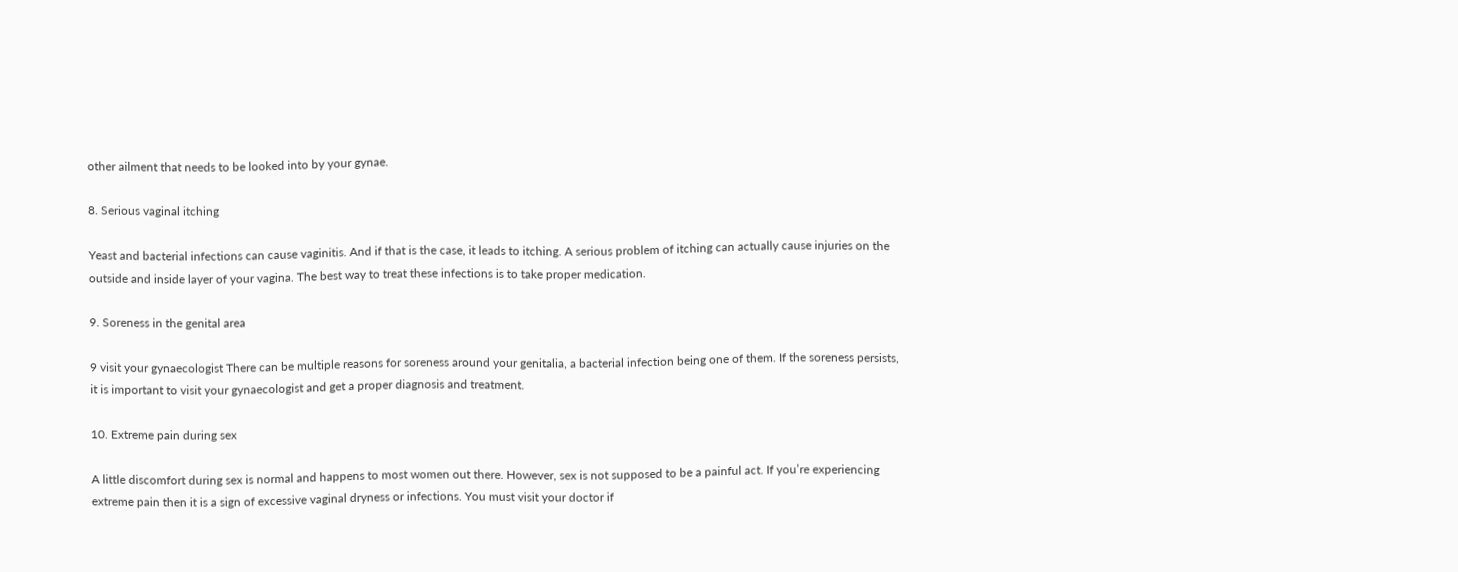other ailment that needs to be looked into by your gynae.

8. Serious vaginal itching

Yeast and bacterial infections can cause vaginitis. And if that is the case, it leads to itching. A serious problem of itching can actually cause injuries on the outside and inside layer of your vagina. The best way to treat these infections is to take proper medication.

9. Soreness in the genital area

9 visit your gynaecologist There can be multiple reasons for soreness around your genitalia, a bacterial infection being one of them. If the soreness persists, it is important to visit your gynaecologist and get a proper diagnosis and treatment.

10. Extreme pain during sex

A little discomfort during sex is normal and happens to most women out there. However, sex is not supposed to be a painful act. If you’re experiencing extreme pain then it is a sign of excessive vaginal dryness or infections. You must visit your doctor if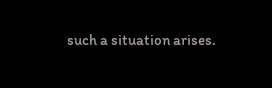such a situation arises.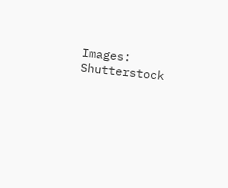Images: Shutterstock